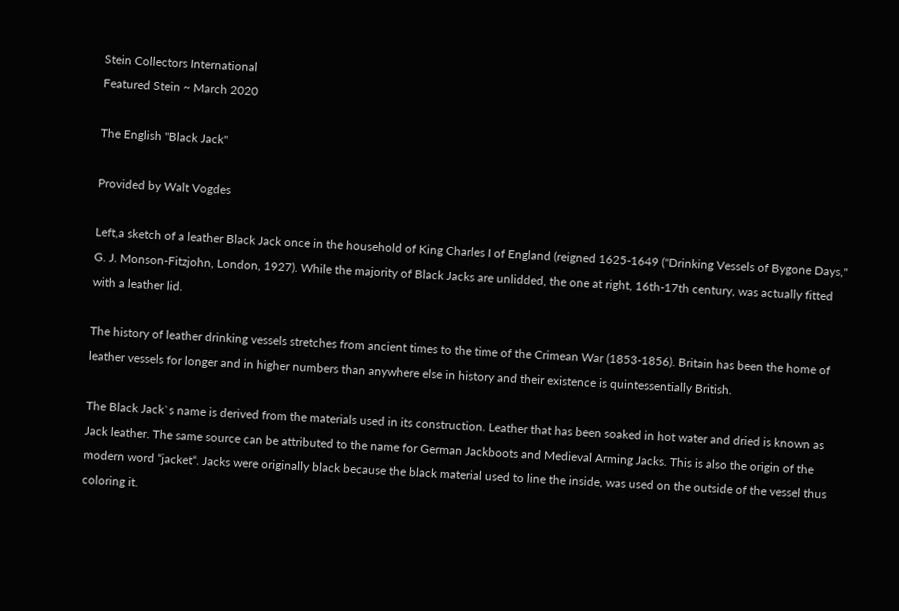Stein Collectors International
Featured Stein ~ March 2020

The English "Black Jack"

Provided by Walt Vogdes

Left,a sketch of a leather Black Jack once in the household of King Charles I of England (reigned 1625-1649 ("Drinking Vessels of Bygone Days," G. J. Monson-Fitzjohn, London, 1927). While the majority of Black Jacks are unlidded, the one at right, 16th-17th century, was actually fitted with a leather lid.

The history of leather drinking vessels stretches from ancient times to the time of the Crimean War (1853-1856). Britain has been the home of leather vessels for longer and in higher numbers than anywhere else in history and their existence is quintessentially British.

The Black Jack`s name is derived from the materials used in its construction. Leather that has been soaked in hot water and dried is known as Jack leather. The same source can be attributed to the name for German Jackboots and Medieval Arming Jacks. This is also the origin of the modern word “jacket“. Jacks were originally black because the black material used to line the inside, was used on the outside of the vessel thus coloring it.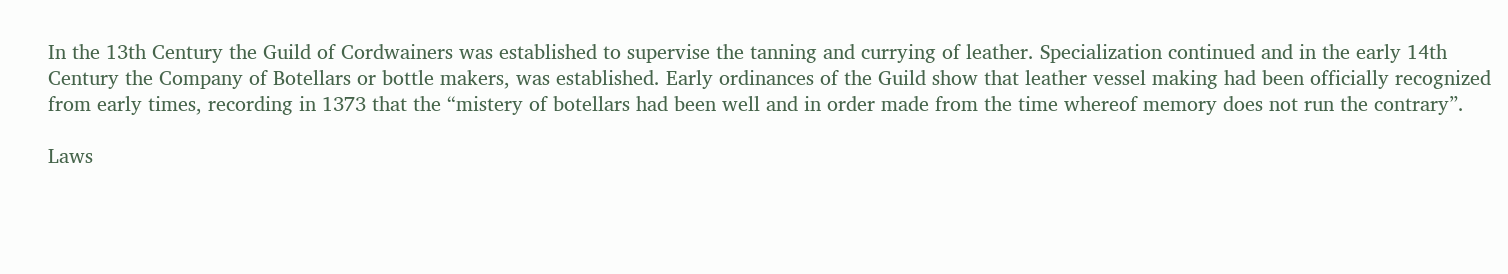In the 13th Century the Guild of Cordwainers was established to supervise the tanning and currying of leather. Specialization continued and in the early 14th Century the Company of Botellars or bottle makers, was established. Early ordinances of the Guild show that leather vessel making had been officially recognized from early times, recording in 1373 that the “mistery of botellars had been well and in order made from the time whereof memory does not run the contrary”.

Laws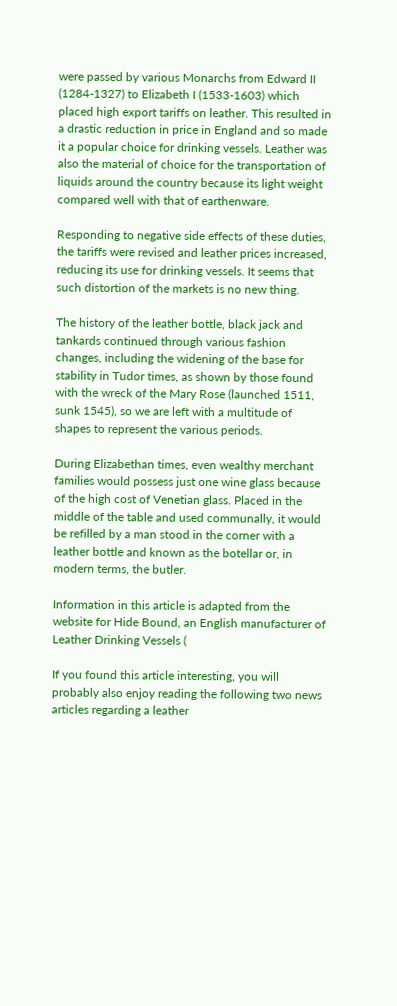were passed by various Monarchs from Edward II (1284-1327) to Elizabeth I (1533-1603) which placed high export tariffs on leather. This resulted in a drastic reduction in price in England and so made it a popular choice for drinking vessels. Leather was also the material of choice for the transportation of liquids around the country because its light weight compared well with that of earthenware.

Responding to negative side effects of these duties, the tariffs were revised and leather prices increased, reducing its use for drinking vessels. It seems that such distortion of the markets is no new thing.

The history of the leather bottle, black jack and tankards continued through various fashion changes, including the widening of the base for stability in Tudor times, as shown by those found with the wreck of the Mary Rose (launched 1511, sunk 1545), so we are left with a multitude of shapes to represent the various periods.

During Elizabethan times, even wealthy merchant families would possess just one wine glass because of the high cost of Venetian glass. Placed in the middle of the table and used communally, it would be refilled by a man stood in the corner with a leather bottle and known as the botellar or, in modern terms, the butler.

Information in this article is adapted from the website for Hide Bound, an English manufacturer of Leather Drinking Vessels (

If you found this article interesting, you will probably also enjoy reading the following two news articles regarding a leather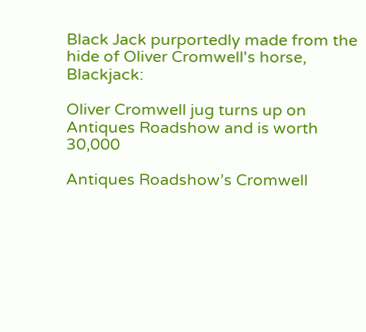Black Jack purportedly made from the hide of Oliver Cromwell's horse, Blackjack:

Oliver Cromwell jug turns up on Antiques Roadshow and is worth 30,000

Antiques Roadshow’s Cromwell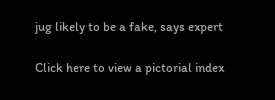jug likely to be a fake, says expert

Click here to view a pictorial index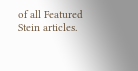of all Featured Stein articles.